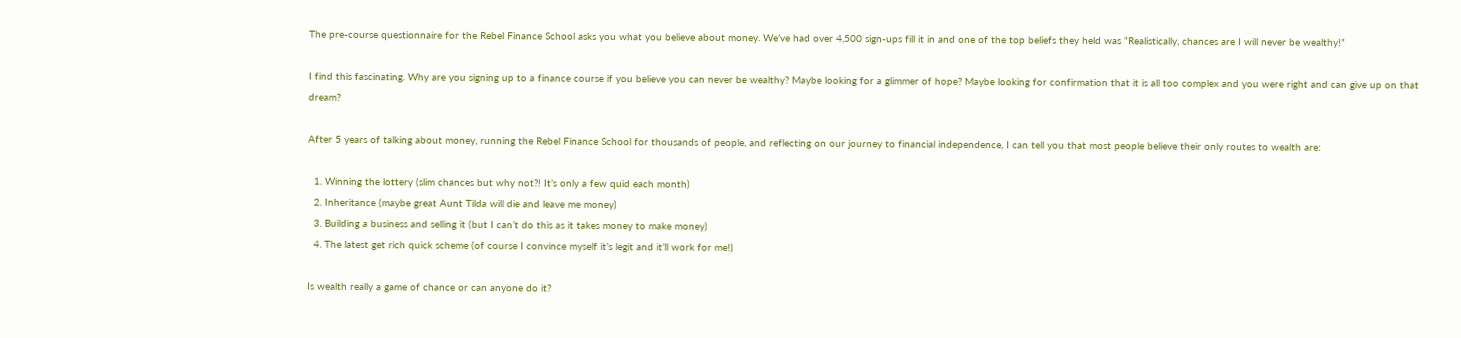The pre-course questionnaire for the Rebel Finance School asks you what you believe about money. We’ve had over 4,500 sign-ups fill it in and one of the top beliefs they held was “Realistically, chances are I will never be wealthy!”

I find this fascinating. Why are you signing up to a finance course if you believe you can never be wealthy? Maybe looking for a glimmer of hope? Maybe looking for confirmation that it is all too complex and you were right and can give up on that dream?

After 5 years of talking about money, running the Rebel Finance School for thousands of people, and reflecting on our journey to financial independence, I can tell you that most people believe their only routes to wealth are:

  1. Winning the lottery (slim chances but why not?! It’s only a few quid each month)
  2. Inheritance (maybe great Aunt Tilda will die and leave me money)
  3. Building a business and selling it (but I can’t do this as it takes money to make money)
  4. The latest get rich quick scheme (of course I convince myself it’s legit and it’ll work for me!)

Is wealth really a game of chance or can anyone do it?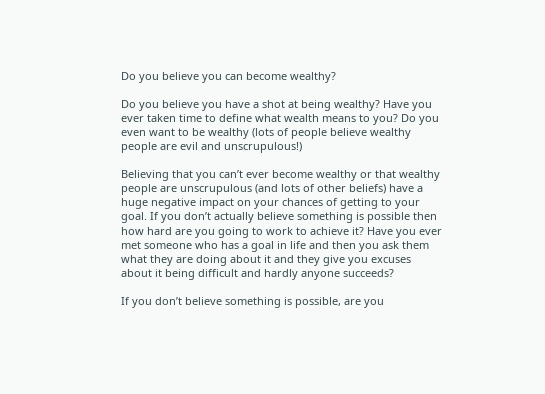Do you believe you can become wealthy?

Do you believe you have a shot at being wealthy? Have you ever taken time to define what wealth means to you? Do you even want to be wealthy (lots of people believe wealthy people are evil and unscrupulous!)

Believing that you can’t ever become wealthy or that wealthy people are unscrupulous (and lots of other beliefs) have a huge negative impact on your chances of getting to your goal. If you don’t actually believe something is possible then how hard are you going to work to achieve it? Have you ever met someone who has a goal in life and then you ask them what they are doing about it and they give you excuses about it being difficult and hardly anyone succeeds?

If you don’t believe something is possible, are you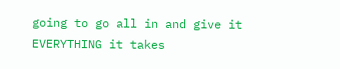going to go all in and give it EVERYTHING it takes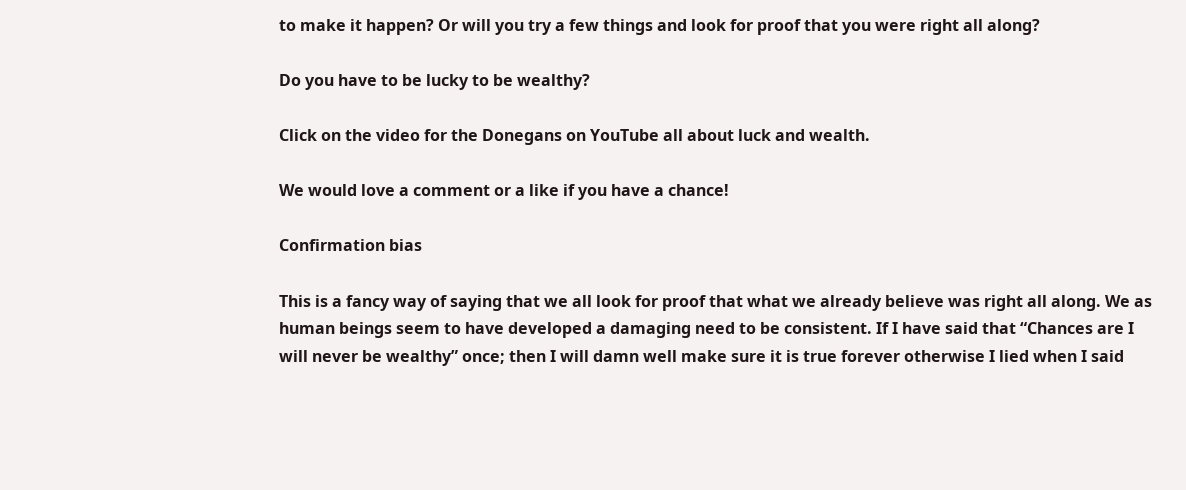to make it happen? Or will you try a few things and look for proof that you were right all along?

Do you have to be lucky to be wealthy?

Click on the video for the Donegans on YouTube all about luck and wealth.

We would love a comment or a like if you have a chance!

Confirmation bias

This is a fancy way of saying that we all look for proof that what we already believe was right all along. We as human beings seem to have developed a damaging need to be consistent. If I have said that “Chances are I will never be wealthy” once; then I will damn well make sure it is true forever otherwise I lied when I said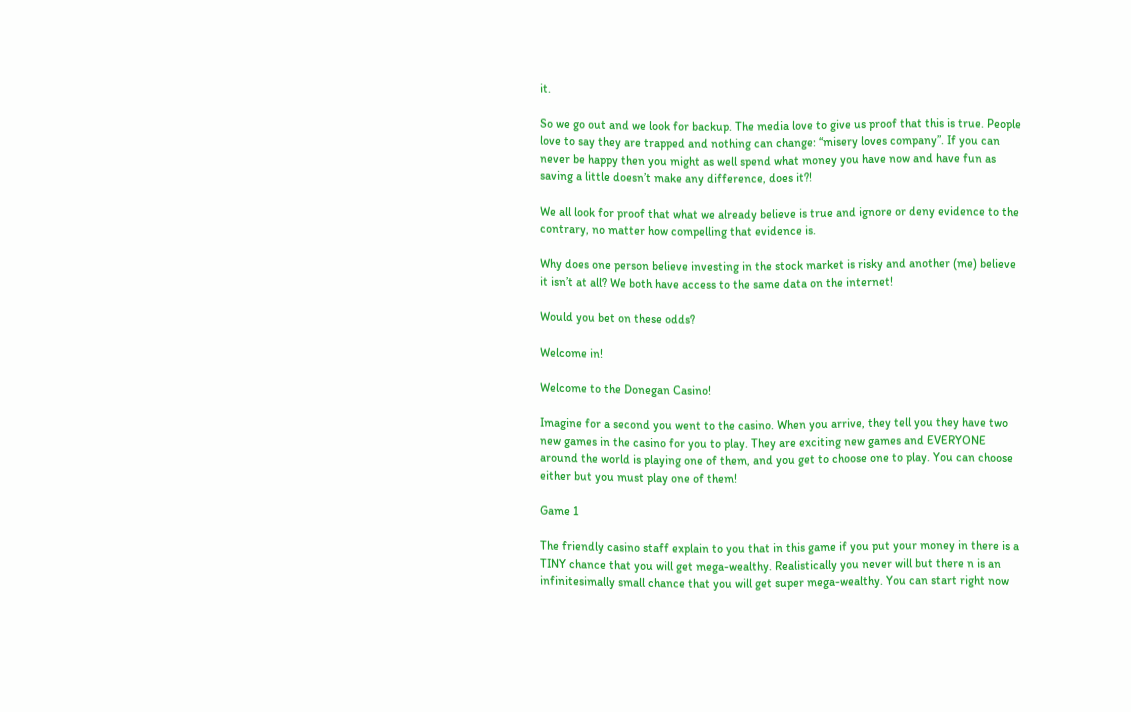it.

So we go out and we look for backup. The media love to give us proof that this is true. People love to say they are trapped and nothing can change: “misery loves company”. If you can never be happy then you might as well spend what money you have now and have fun as saving a little doesn’t make any difference, does it?!

We all look for proof that what we already believe is true and ignore or deny evidence to the contrary, no matter how compelling that evidence is.

Why does one person believe investing in the stock market is risky and another (me) believe it isn’t at all? We both have access to the same data on the internet!

Would you bet on these odds?

Welcome in!

Welcome to the Donegan Casino!

Imagine for a second you went to the casino. When you arrive, they tell you they have two new games in the casino for you to play. They are exciting new games and EVERYONE around the world is playing one of them, and you get to choose one to play. You can choose either but you must play one of them!

Game 1

The friendly casino staff explain to you that in this game if you put your money in there is a TINY chance that you will get mega-wealthy. Realistically you never will but there n is an infinitesimally small chance that you will get super mega-wealthy. You can start right now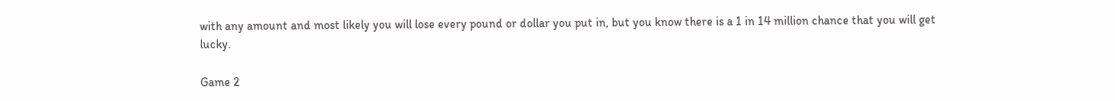with any amount and most likely you will lose every pound or dollar you put in, but you know there is a 1 in 14 million chance that you will get lucky.

Game 2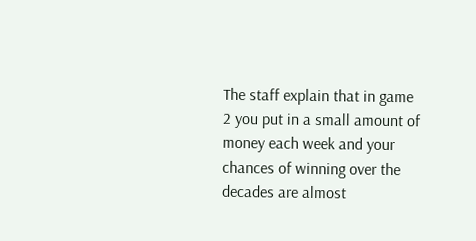The staff explain that in game 2 you put in a small amount of money each week and your chances of winning over the decades are almost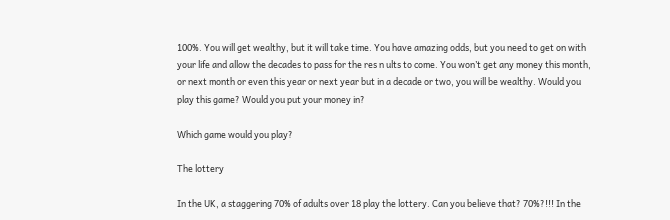100%. You will get wealthy, but it will take time. You have amazing odds, but you need to get on with your life and allow the decades to pass for the res n ults to come. You won’t get any money this month, or next month or even this year or next year but in a decade or two, you will be wealthy. Would you play this game? Would you put your money in?

Which game would you play?

The lottery

In the UK, a staggering 70% of adults over 18 play the lottery. Can you believe that? 70%?!!! In the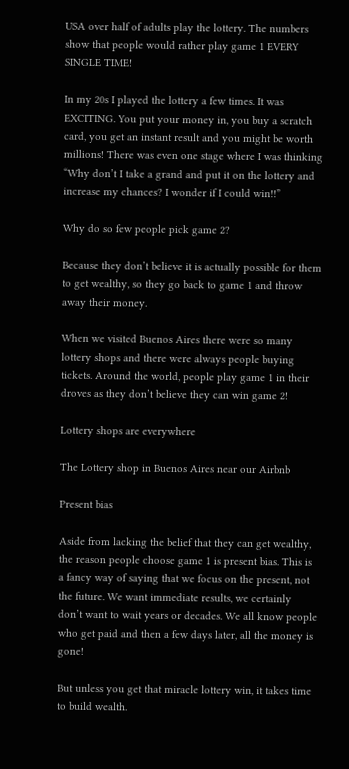USA over half of adults play the lottery. The numbers show that people would rather play game 1 EVERY SINGLE TIME!

In my 20s I played the lottery a few times. It was EXCITING. You put your money in, you buy a scratch card, you get an instant result and you might be worth millions! There was even one stage where I was thinking “Why don’t I take a grand and put it on the lottery and increase my chances? I wonder if I could win!!”

Why do so few people pick game 2?

Because they don’t believe it is actually possible for them to get wealthy, so they go back to game 1 and throw away their money.

When we visited Buenos Aires there were so many lottery shops and there were always people buying tickets. Around the world, people play game 1 in their droves as they don’t believe they can win game 2!

Lottery shops are everywhere

The Lottery shop in Buenos Aires near our Airbnb

Present bias

Aside from lacking the belief that they can get wealthy, the reason people choose game 1 is present bias. This is a fancy way of saying that we focus on the present, not the future. We want immediate results, we certainly don’t want to wait years or decades. We all know people who get paid and then a few days later, all the money is gone!

But unless you get that miracle lottery win, it takes time to build wealth.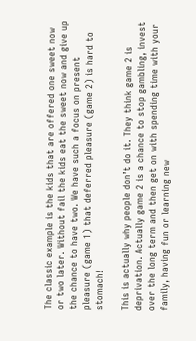The classic example is the kids that are offered one sweet now or two later. Without fail the kids eat the sweet now and give up the chance to have two. We have such a focus on present pleasure (game 1) that deferred pleasure (game 2) is hard to stomach!

This is actually why people don’t do it. They think game 2 is deprivation. Actually game 2 is a chance to stop gambling, invest over the long term and then get on with spending time with your family, having fun or learning new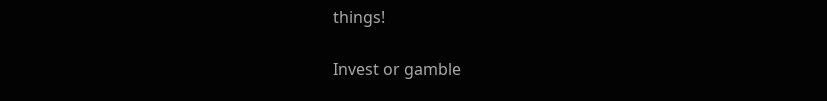things!

Invest or gamble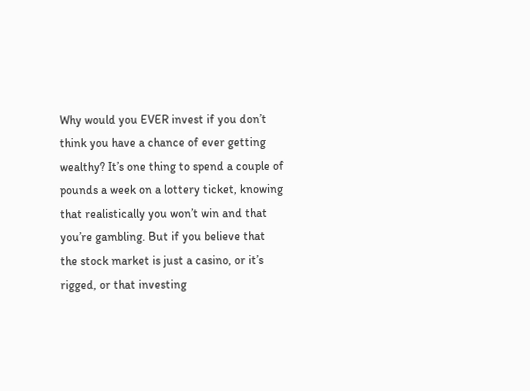Why would you EVER invest if you don’t think you have a chance of ever getting wealthy? It’s one thing to spend a couple of pounds a week on a lottery ticket, knowing that realistically you won’t win and that you’re gambling. But if you believe that the stock market is just a casino, or it’s rigged, or that investing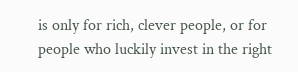is only for rich, clever people, or for people who luckily invest in the right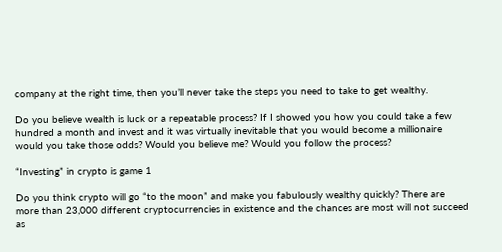company at the right time, then you’ll never take the steps you need to take to get wealthy.

Do you believe wealth is luck or a repeatable process? If I showed you how you could take a few hundred a month and invest and it was virtually inevitable that you would become a millionaire would you take those odds? Would you believe me? Would you follow the process?

“Investing” in crypto is game 1

Do you think crypto will go “to the moon” and make you fabulously wealthy quickly? There are more than 23,000 different cryptocurrencies in existence and the chances are most will not succeed as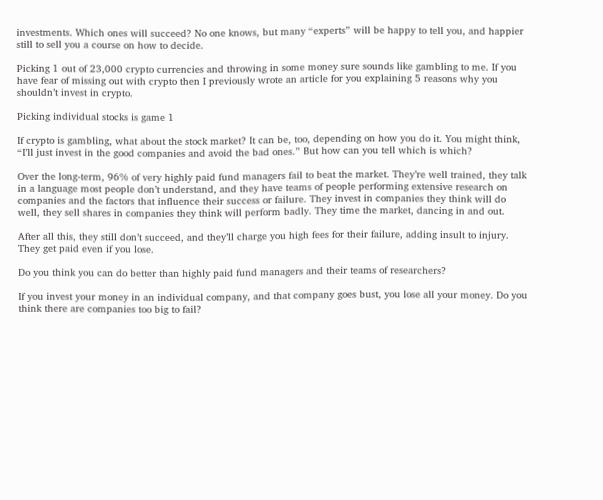investments. Which ones will succeed? No one knows, but many “experts” will be happy to tell you, and happier still to sell you a course on how to decide.

Picking 1 out of 23,000 crypto currencies and throwing in some money sure sounds like gambling to me. If you have fear of missing out with crypto then I previously wrote an article for you explaining 5 reasons why you shouldn’t invest in crypto.

Picking individual stocks is game 1

If crypto is gambling, what about the stock market? It can be, too, depending on how you do it. You might think, “I’ll just invest in the good companies and avoid the bad ones.” But how can you tell which is which?

Over the long-term, 96% of very highly paid fund managers fail to beat the market. They’re well trained, they talk in a language most people don’t understand, and they have teams of people performing extensive research on companies and the factors that influence their success or failure. They invest in companies they think will do well, they sell shares in companies they think will perform badly. They time the market, dancing in and out.

After all this, they still don’t succeed, and they’ll charge you high fees for their failure, adding insult to injury. They get paid even if you lose.

Do you think you can do better than highly paid fund managers and their teams of researchers?

If you invest your money in an individual company, and that company goes bust, you lose all your money. Do you think there are companies too big to fail?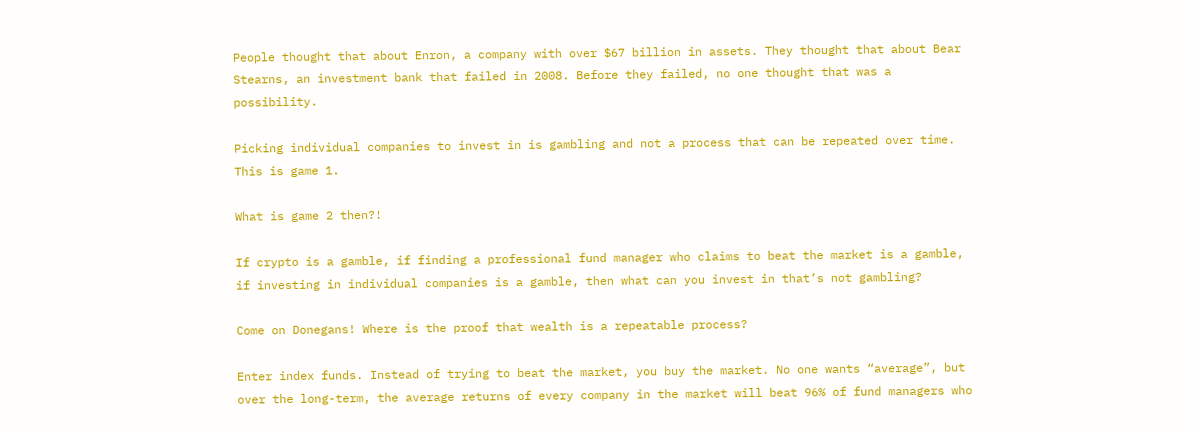People thought that about Enron, a company with over $67 billion in assets. They thought that about Bear Stearns, an investment bank that failed in 2008. Before they failed, no one thought that was a possibility.

Picking individual companies to invest in is gambling and not a process that can be repeated over time. This is game 1.

What is game 2 then?!

If crypto is a gamble, if finding a professional fund manager who claims to beat the market is a gamble, if investing in individual companies is a gamble, then what can you invest in that’s not gambling?

Come on Donegans! Where is the proof that wealth is a repeatable process?

Enter index funds. Instead of trying to beat the market, you buy the market. No one wants “average”, but over the long-term, the average returns of every company in the market will beat 96% of fund managers who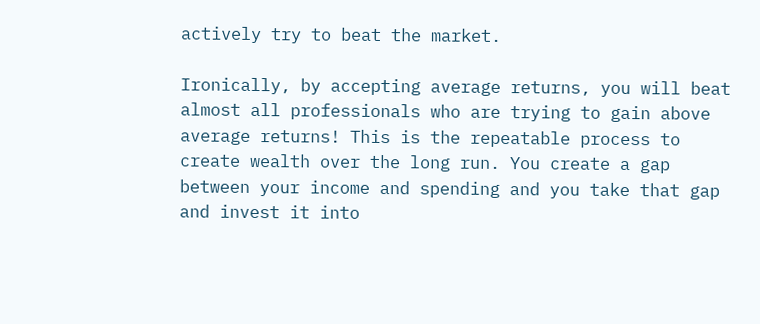actively try to beat the market.

Ironically, by accepting average returns, you will beat almost all professionals who are trying to gain above average returns! This is the repeatable process to create wealth over the long run. You create a gap between your income and spending and you take that gap and invest it into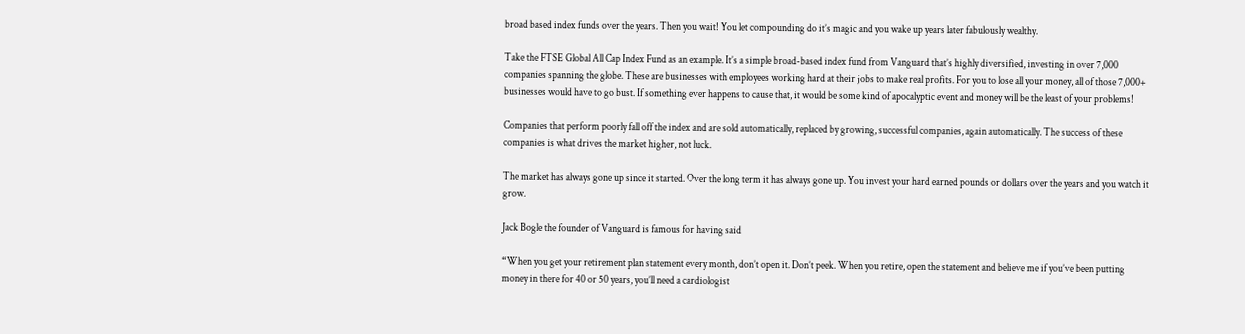broad based index funds over the years. Then you wait! You let compounding do it’s magic and you wake up years later fabulously wealthy.

Take the FTSE Global All Cap Index Fund as an example. It’s a simple broad-based index fund from Vanguard that’s highly diversified, investing in over 7,000 companies spanning the globe. These are businesses with employees working hard at their jobs to make real profits. For you to lose all your money, all of those 7,000+ businesses would have to go bust. If something ever happens to cause that, it would be some kind of apocalyptic event and money will be the least of your problems!

Companies that perform poorly fall off the index and are sold automatically, replaced by growing, successful companies, again automatically. The success of these companies is what drives the market higher, not luck.

The market has always gone up since it started. Over the long term it has always gone up. You invest your hard earned pounds or dollars over the years and you watch it grow.

Jack Bogle the founder of Vanguard is famous for having said

“When you get your retirement plan statement every month, don’t open it. Don’t peek. When you retire, open the statement and believe me if you’ve been putting money in there for 40 or 50 years, you’ll need a cardiologist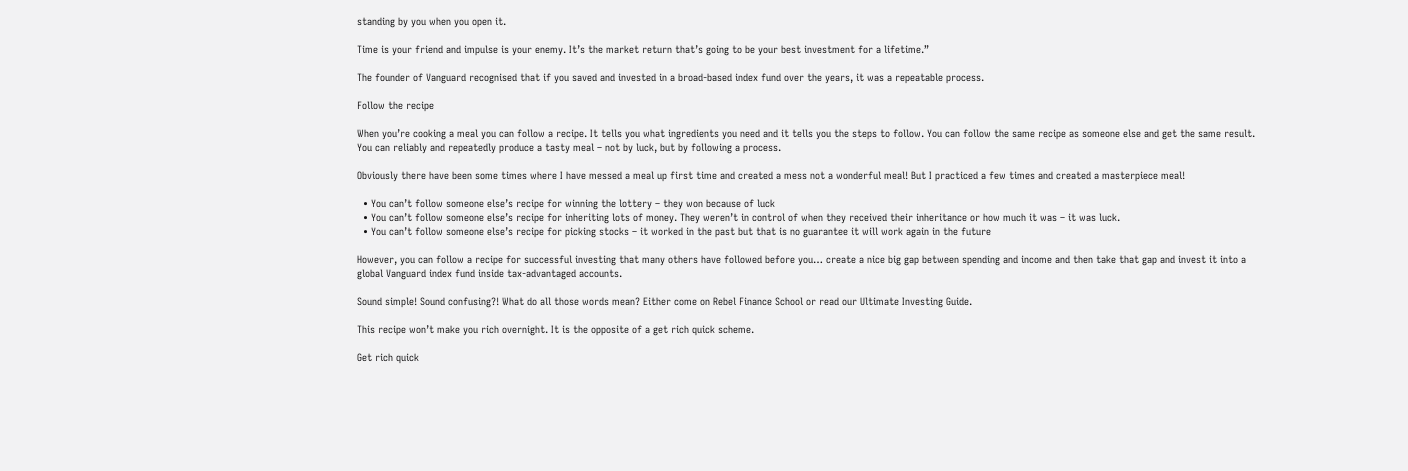standing by you when you open it.

Time is your friend and impulse is your enemy. It’s the market return that’s going to be your best investment for a lifetime.”

The founder of Vanguard recognised that if you saved and invested in a broad-based index fund over the years, it was a repeatable process.

Follow the recipe

When you’re cooking a meal you can follow a recipe. It tells you what ingredients you need and it tells you the steps to follow. You can follow the same recipe as someone else and get the same result. You can reliably and repeatedly produce a tasty meal – not by luck, but by following a process.

Obviously there have been some times where I have messed a meal up first time and created a mess not a wonderful meal! But I practiced a few times and created a masterpiece meal!

  • You can’t follow someone else’s recipe for winning the lottery – they won because of luck
  • You can’t follow someone else’s recipe for inheriting lots of money. They weren’t in control of when they received their inheritance or how much it was – it was luck.
  • You can’t follow someone else’s recipe for picking stocks – it worked in the past but that is no guarantee it will work again in the future

However, you can follow a recipe for successful investing that many others have followed before you… create a nice big gap between spending and income and then take that gap and invest it into a global Vanguard index fund inside tax-advantaged accounts.

Sound simple! Sound confusing?! What do all those words mean? Either come on Rebel Finance School or read our Ultimate Investing Guide.

This recipe won’t make you rich overnight. It is the opposite of a get rich quick scheme.

Get rich quick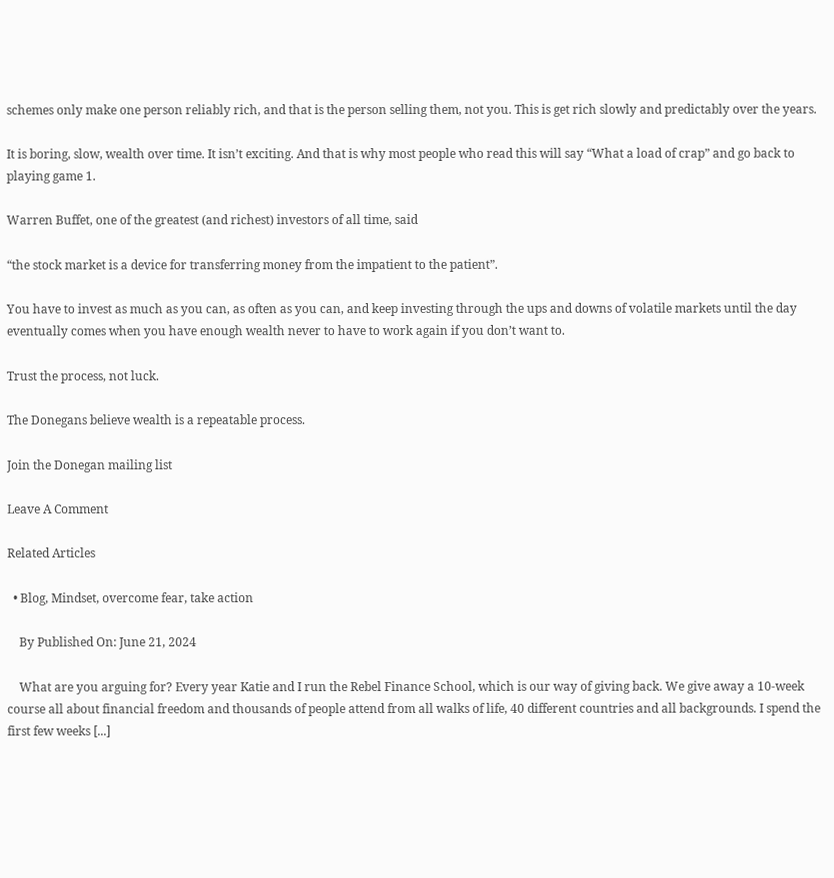schemes only make one person reliably rich, and that is the person selling them, not you. This is get rich slowly and predictably over the years.

It is boring, slow, wealth over time. It isn’t exciting. And that is why most people who read this will say “What a load of crap” and go back to playing game 1.

Warren Buffet, one of the greatest (and richest) investors of all time, said

“the stock market is a device for transferring money from the impatient to the patient”.

You have to invest as much as you can, as often as you can, and keep investing through the ups and downs of volatile markets until the day eventually comes when you have enough wealth never to have to work again if you don’t want to.

Trust the process, not luck.

The Donegans believe wealth is a repeatable process.

Join the Donegan mailing list

Leave A Comment

Related Articles

  • Blog, Mindset, overcome fear, take action

    By Published On: June 21, 2024

    What are you arguing for? Every year Katie and I run the Rebel Finance School, which is our way of giving back. We give away a 10-week course all about financial freedom and thousands of people attend from all walks of life, 40 different countries and all backgrounds. I spend the first few weeks [...]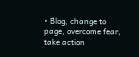• Blog, change to page, overcome fear, take action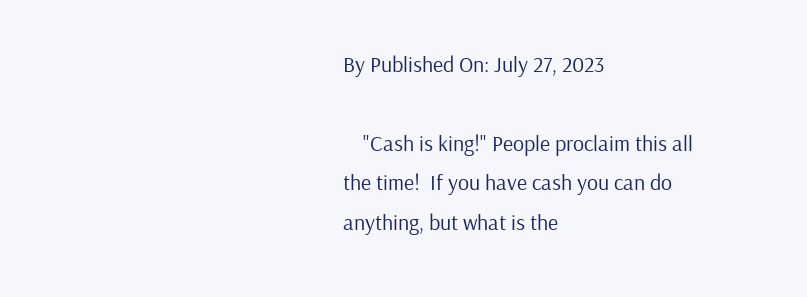By Published On: July 27, 2023

    "Cash is king!" People proclaim this all the time!  If you have cash you can do anything, but what is the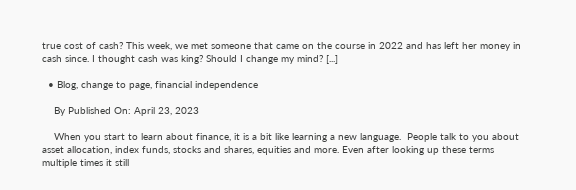true cost of cash? This week, we met someone that came on the course in 2022 and has left her money in cash since. I thought cash was king? Should I change my mind? [...]

  • Blog, change to page, financial independence

    By Published On: April 23, 2023

    When you start to learn about finance, it is a bit like learning a new language.  People talk to you about asset allocation, index funds, stocks and shares, equities and more. Even after looking up these terms multiple times it still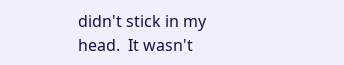didn't stick in my head.  It wasn't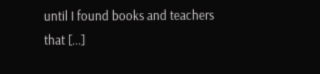until I found books and teachers that [...]